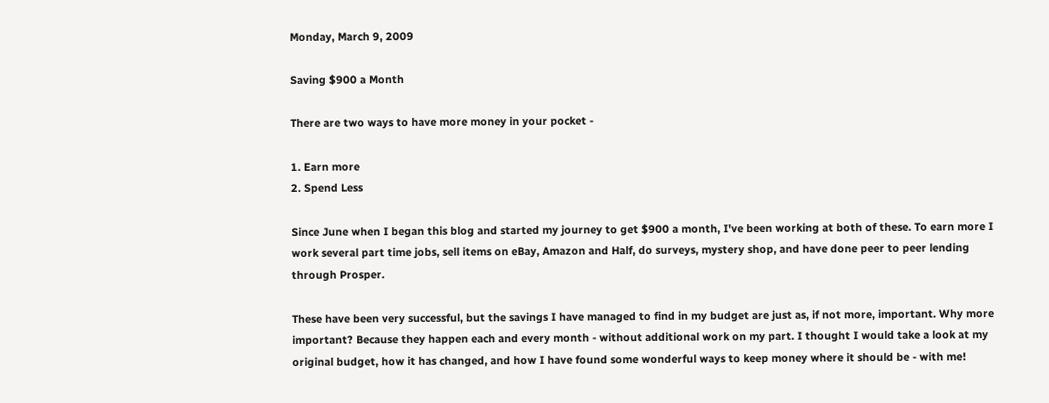Monday, March 9, 2009

Saving $900 a Month

There are two ways to have more money in your pocket -

1. Earn more
2. Spend Less

Since June when I began this blog and started my journey to get $900 a month, I've been working at both of these. To earn more I work several part time jobs, sell items on eBay, Amazon and Half, do surveys, mystery shop, and have done peer to peer lending through Prosper.

These have been very successful, but the savings I have managed to find in my budget are just as, if not more, important. Why more important? Because they happen each and every month - without additional work on my part. I thought I would take a look at my original budget, how it has changed, and how I have found some wonderful ways to keep money where it should be - with me!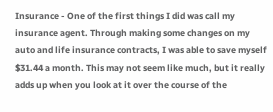Insurance - One of the first things I did was call my insurance agent. Through making some changes on my auto and life insurance contracts, I was able to save myself $31.44 a month. This may not seem like much, but it really adds up when you look at it over the course of the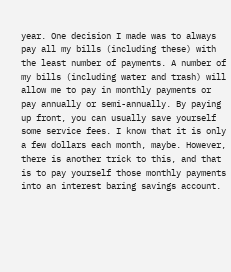year. One decision I made was to always pay all my bills (including these) with the least number of payments. A number of my bills (including water and trash) will allow me to pay in monthly payments or pay annually or semi-annually. By paying up front, you can usually save yourself some service fees. I know that it is only a few dollars each month, maybe. However, there is another trick to this, and that is to pay yourself those monthly payments into an interest baring savings account.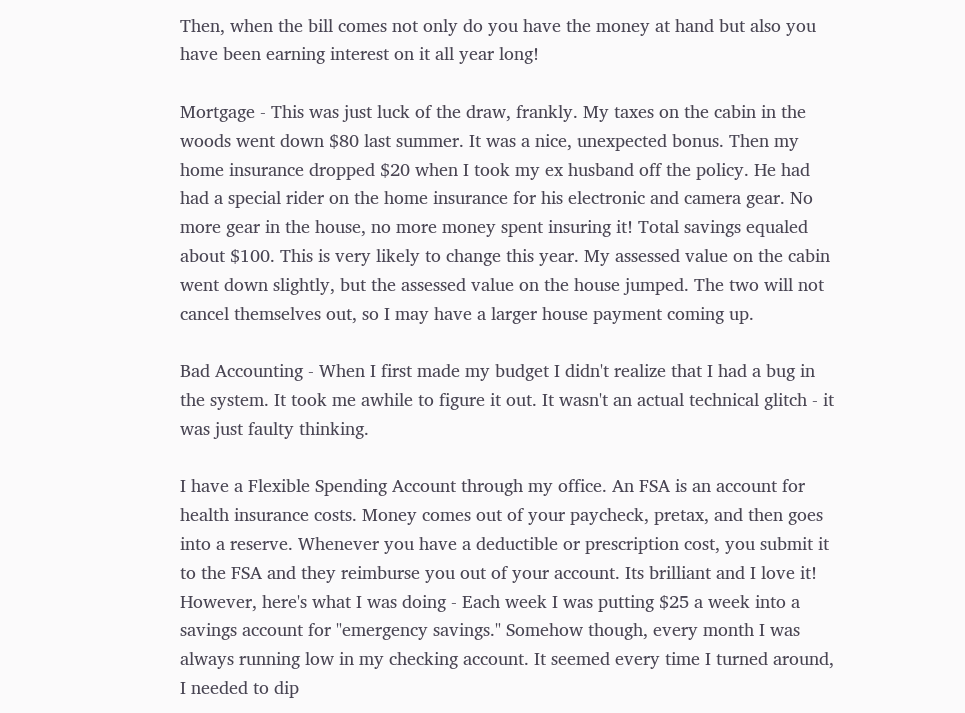Then, when the bill comes not only do you have the money at hand but also you have been earning interest on it all year long!

Mortgage - This was just luck of the draw, frankly. My taxes on the cabin in the woods went down $80 last summer. It was a nice, unexpected bonus. Then my home insurance dropped $20 when I took my ex husband off the policy. He had had a special rider on the home insurance for his electronic and camera gear. No more gear in the house, no more money spent insuring it! Total savings equaled about $100. This is very likely to change this year. My assessed value on the cabin went down slightly, but the assessed value on the house jumped. The two will not cancel themselves out, so I may have a larger house payment coming up.

Bad Accounting - When I first made my budget I didn't realize that I had a bug in the system. It took me awhile to figure it out. It wasn't an actual technical glitch - it was just faulty thinking.

I have a Flexible Spending Account through my office. An FSA is an account for health insurance costs. Money comes out of your paycheck, pretax, and then goes into a reserve. Whenever you have a deductible or prescription cost, you submit it to the FSA and they reimburse you out of your account. Its brilliant and I love it! However, here's what I was doing - Each week I was putting $25 a week into a savings account for "emergency savings." Somehow though, every month I was always running low in my checking account. It seemed every time I turned around, I needed to dip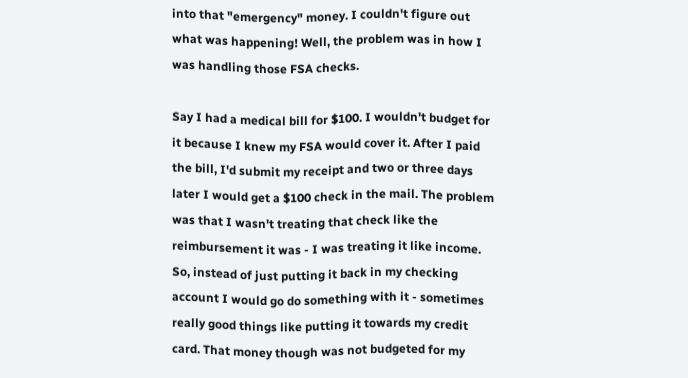into that "emergency" money. I couldn't figure out what was happening! Well, the problem was in how I was handling those FSA checks.

Say I had a medical bill for $100. I wouldn't budget for it because I knew my FSA would cover it. After I paid the bill, I'd submit my receipt and two or three days later I would get a $100 check in the mail. The problem was that I wasn't treating that check like the reimbursement it was - I was treating it like income. So, instead of just putting it back in my checking account I would go do something with it - sometimes really good things like putting it towards my credit card. That money though was not budgeted for my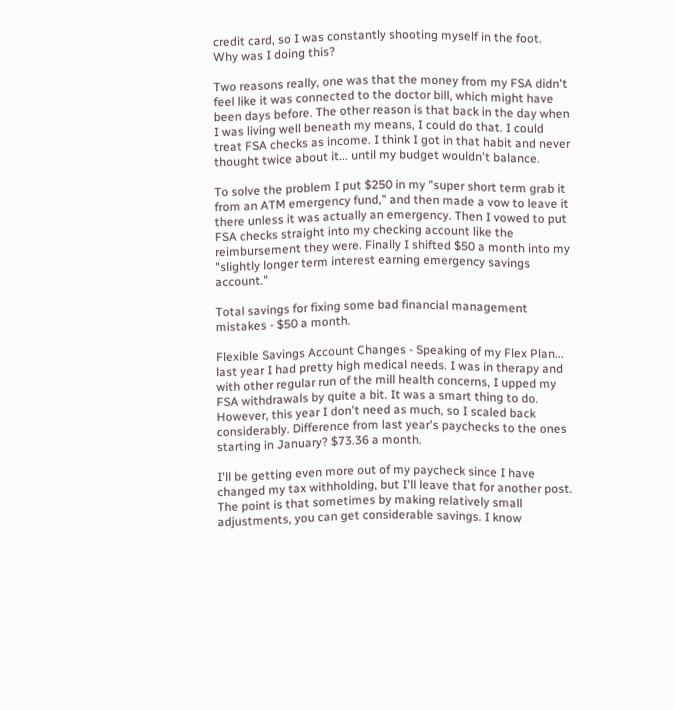credit card, so I was constantly shooting myself in the foot. Why was I doing this?

Two reasons really, one was that the money from my FSA didn't feel like it was connected to the doctor bill, which might have been days before. The other reason is that back in the day when I was living well beneath my means, I could do that. I could treat FSA checks as income. I think I got in that habit and never thought twice about it... until my budget wouldn't balance.

To solve the problem I put $250 in my "super short term grab it from an ATM emergency fund," and then made a vow to leave it there unless it was actually an emergency. Then I vowed to put FSA checks straight into my checking account like the reimbursement they were. Finally I shifted $50 a month into my "slightly longer term interest earning emergency savings account."

Total savings for fixing some bad financial management mistakes - $50 a month.

Flexible Savings Account Changes - Speaking of my Flex Plan... last year I had pretty high medical needs. I was in therapy and with other regular run of the mill health concerns, I upped my FSA withdrawals by quite a bit. It was a smart thing to do. However, this year I don't need as much, so I scaled back considerably. Difference from last year's paychecks to the ones starting in January? $73.36 a month.

I'll be getting even more out of my paycheck since I have changed my tax withholding, but I'll leave that for another post. The point is that sometimes by making relatively small adjustments, you can get considerable savings. I know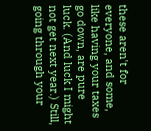these aren't for everyone, and some, like having your taxes go down, are pure luck. (And luck I might not get next year.) Still, going through your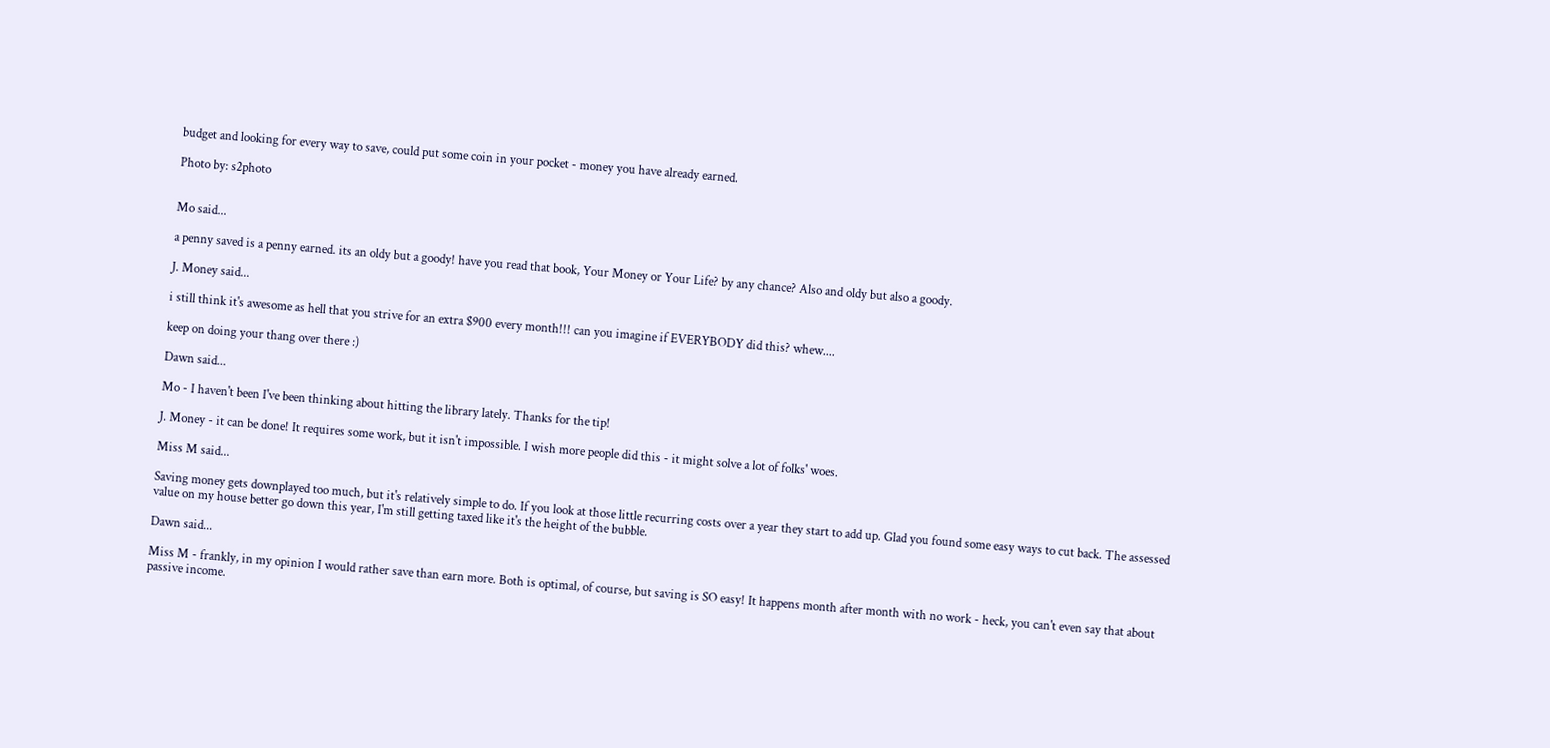budget and looking for every way to save, could put some coin in your pocket - money you have already earned.

Photo by: s2photo


Mo said...

a penny saved is a penny earned. its an oldy but a goody! have you read that book, Your Money or Your Life? by any chance? Also and oldy but also a goody.

J. Money said...

i still think it's awesome as hell that you strive for an extra $900 every month!!! can you imagine if EVERYBODY did this? whew....

keep on doing your thang over there :)

Dawn said...

Mo - I haven't been I've been thinking about hitting the library lately. Thanks for the tip!

J. Money - it can be done! It requires some work, but it isn't impossible. I wish more people did this - it might solve a lot of folks' woes.

Miss M said...

Saving money gets downplayed too much, but it's relatively simple to do. If you look at those little recurring costs over a year they start to add up. Glad you found some easy ways to cut back. The assessed value on my house better go down this year, I'm still getting taxed like it's the height of the bubble.

Dawn said...

Miss M - frankly, in my opinion I would rather save than earn more. Both is optimal, of course, but saving is SO easy! It happens month after month with no work - heck, you can't even say that about passive income.